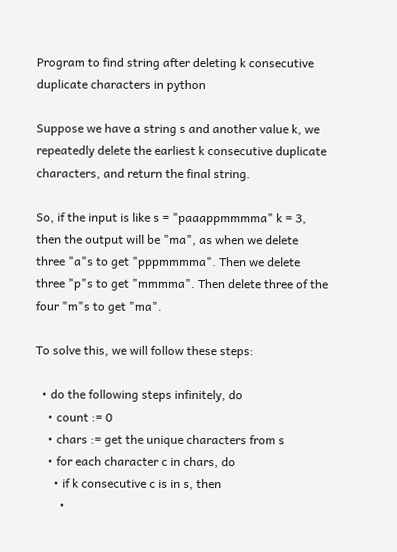Program to find string after deleting k consecutive duplicate characters in python

Suppose we have a string s and another value k, we repeatedly delete the earliest k consecutive duplicate characters, and return the final string.

So, if the input is like s = "paaappmmmma" k = 3, then the output will be "ma", as when we delete three "a"s to get "pppmmmma". Then we delete three "p"s to get "mmmma". Then delete three of the four "m"s to get "ma".

To solve this, we will follow these steps:

  • do the following steps infinitely, do
    • count := 0
    • chars := get the unique characters from s
    • for each character c in chars, do
      • if k consecutive c is in s, then
        •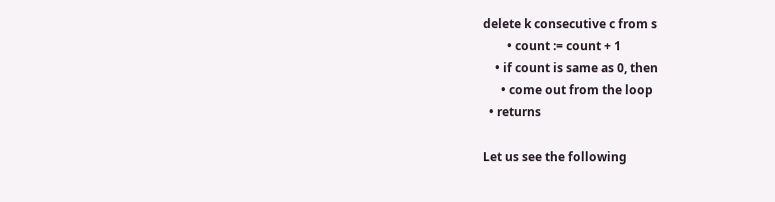delete k consecutive c from s
        • count := count + 1
    • if count is same as 0, then
      • come out from the loop
  • returns

Let us see the following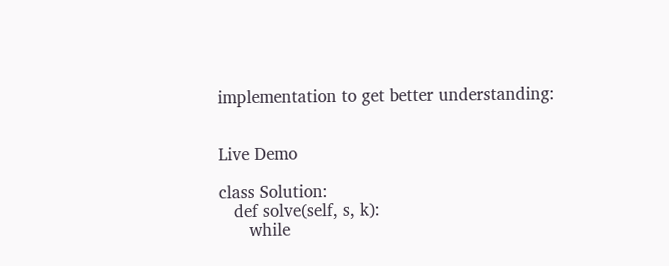implementation to get better understanding:


Live Demo

class Solution:
   def solve(self, s, k):
      while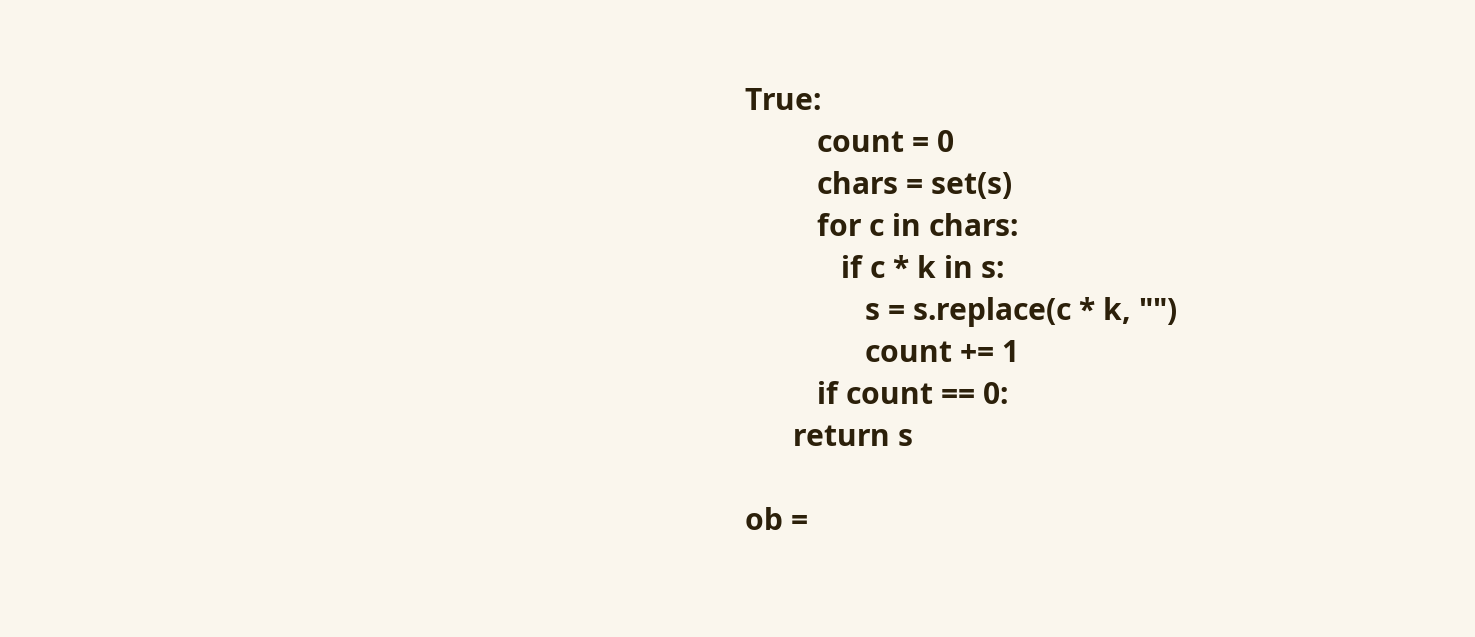True:
         count = 0
         chars = set(s)
         for c in chars:
            if c * k in s:
               s = s.replace(c * k, "")
               count += 1
         if count == 0:
      return s

ob =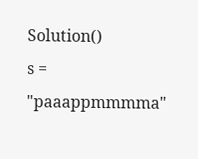Solution()
s = "paaappmmmma"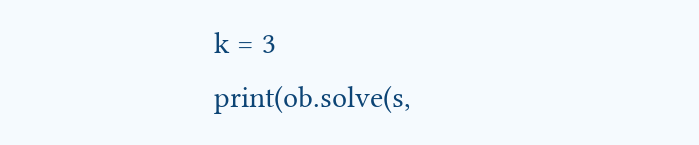k = 3
print(ob.solve(s,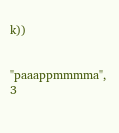k))


"paaappmmmma", 3